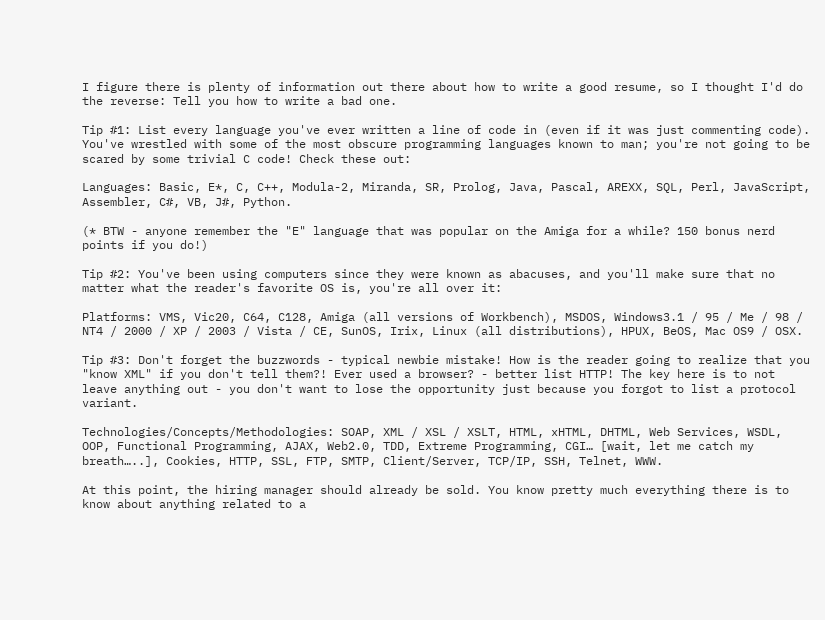I figure there is plenty of information out there about how to write a good resume, so I thought I'd do the reverse: Tell you how to write a bad one.

Tip #1: List every language you've ever written a line of code in (even if it was just commenting code). You've wrestled with some of the most obscure programming languages known to man; you're not going to be scared by some trivial C code! Check these out:

Languages: Basic, E*, C, C++, Modula-2, Miranda, SR, Prolog, Java, Pascal, AREXX, SQL, Perl, JavaScript, Assembler, C#, VB, J#, Python.

(* BTW - anyone remember the "E" language that was popular on the Amiga for a while? 150 bonus nerd points if you do!)

Tip #2: You've been using computers since they were known as abacuses, and you'll make sure that no matter what the reader's favorite OS is, you're all over it:

Platforms: VMS, Vic20, C64, C128, Amiga (all versions of Workbench), MSDOS, Windows3.1 / 95 / Me / 98 / NT4 / 2000 / XP / 2003 / Vista / CE, SunOS, Irix, Linux (all distributions), HPUX, BeOS, Mac OS9 / OSX.

Tip #3: Don't forget the buzzwords - typical newbie mistake! How is the reader going to realize that you "know XML" if you don't tell them?! Ever used a browser? - better list HTTP! The key here is to not leave anything out - you don't want to lose the opportunity just because you forgot to list a protocol variant.

Technologies/Concepts/Methodologies: SOAP, XML / XSL / XSLT, HTML, xHTML, DHTML, Web Services, WSDL, OOP, Functional Programming, AJAX, Web2.0, TDD, Extreme Programming, CGI… [wait, let me catch my breath…..], Cookies, HTTP, SSL, FTP, SMTP, Client/Server, TCP/IP, SSH, Telnet, WWW.

At this point, the hiring manager should already be sold. You know pretty much everything there is to know about anything related to a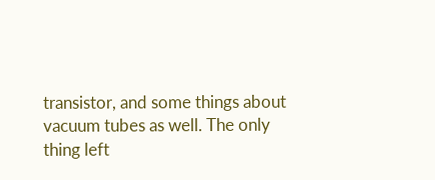transistor, and some things about vacuum tubes as well. The only thing left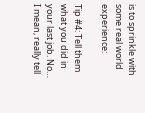is to sprinkle with some real world experience:

Tip #4: Tell them what you did in your last job. No… I mean, really tell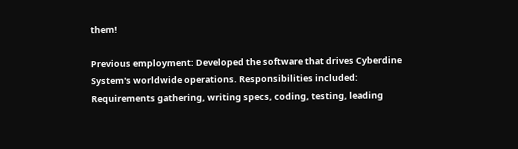them!

Previous employment: Developed the software that drives Cyberdine System's worldwide operations. Responsibilities included: Requirements gathering, writing specs, coding, testing, leading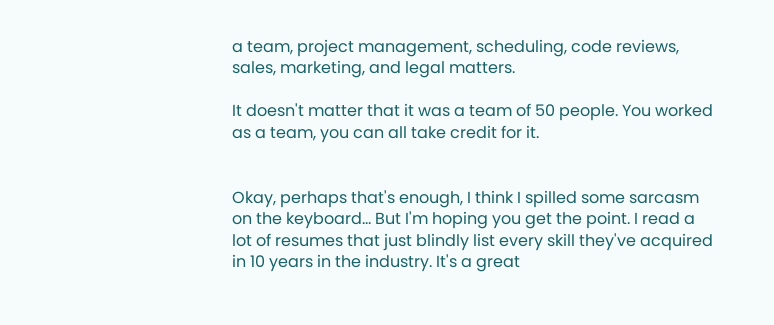a team, project management, scheduling, code reviews, sales, marketing, and legal matters.

It doesn't matter that it was a team of 50 people. You worked as a team, you can all take credit for it.


Okay, perhaps that's enough, I think I spilled some sarcasm on the keyboard… But I'm hoping you get the point. I read a lot of resumes that just blindly list every skill they've acquired in 10 years in the industry. It's a great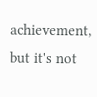achievement, but it's not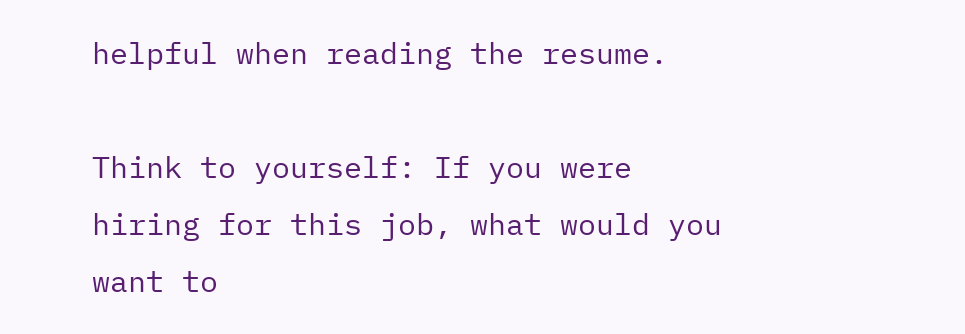helpful when reading the resume.

Think to yourself: If you were hiring for this job, what would you want to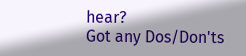hear?
Got any Dos/Don'ts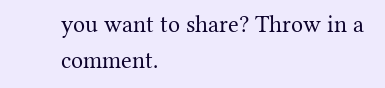you want to share? Throw in a comment.